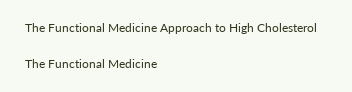The Functional Medicine Approach to High Cholesterol

The Functional Medicine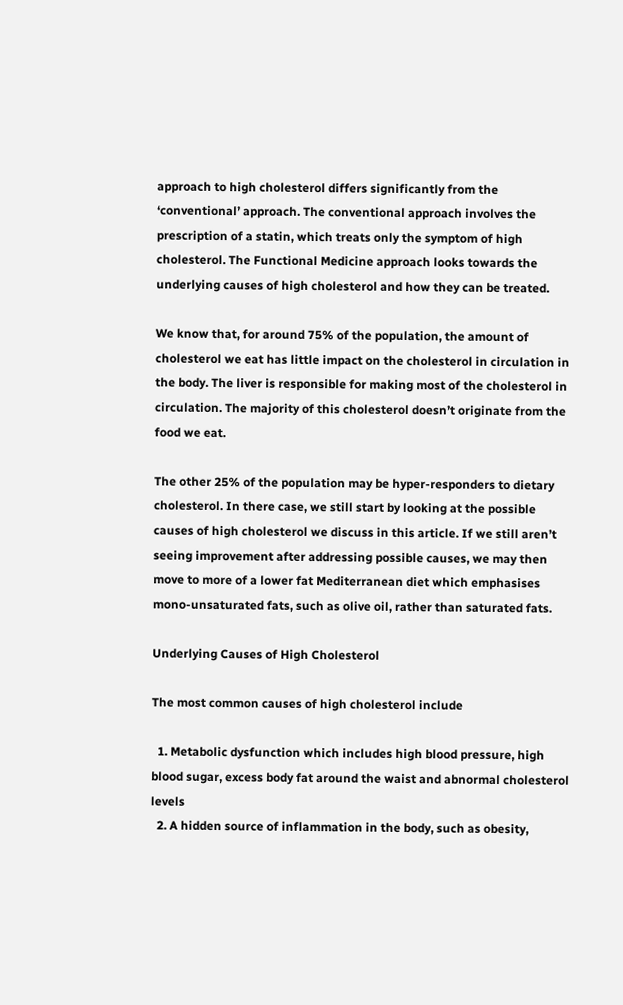approach to high cholesterol differs significantly from the ‘conventional’ approach. The conventional approach involves the prescription of a statin, which treats only the symptom of high cholesterol. The Functional Medicine approach looks towards the underlying causes of high cholesterol and how they can be treated.

We know that, for around 75% of the population, the amount of cholesterol we eat has little impact on the cholesterol in circulation in the body. The liver is responsible for making most of the cholesterol in circulation. The majority of this cholesterol doesn’t originate from the food we eat.

The other 25% of the population may be hyper-responders to dietary cholesterol. In there case, we still start by looking at the possible causes of high cholesterol we discuss in this article. If we still aren’t seeing improvement after addressing possible causes, we may then move to more of a lower fat Mediterranean diet which emphasises mono-unsaturated fats, such as olive oil, rather than saturated fats.

Underlying Causes of High Cholesterol

The most common causes of high cholesterol include

  1. Metabolic dysfunction which includes high blood pressure, high blood sugar, excess body fat around the waist and abnormal cholesterol levels
  2. A hidden source of inflammation in the body, such as obesity,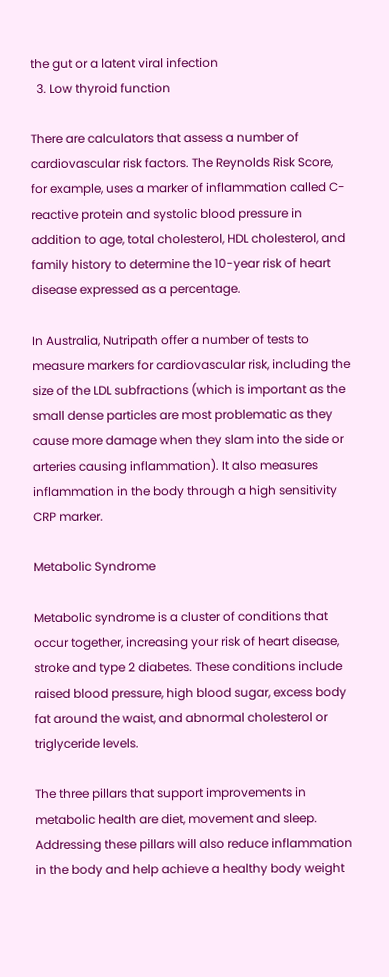the gut or a latent viral infection
  3. Low thyroid function

There are calculators that assess a number of cardiovascular risk factors. The Reynolds Risk Score, for example, uses a marker of inflammation called C-reactive protein and systolic blood pressure in addition to age, total cholesterol, HDL cholesterol, and family history to determine the 10-year risk of heart disease expressed as a percentage.

In Australia, Nutripath offer a number of tests to measure markers for cardiovascular risk, including the size of the LDL subfractions (which is important as the small dense particles are most problematic as they cause more damage when they slam into the side or arteries causing inflammation). It also measures inflammation in the body through a high sensitivity CRP marker.

Metabolic Syndrome

Metabolic syndrome is a cluster of conditions that occur together, increasing your risk of heart disease, stroke and type 2 diabetes. These conditions include raised blood pressure, high blood sugar, excess body fat around the waist, and abnormal cholesterol or triglyceride levels.

The three pillars that support improvements in metabolic health are diet, movement and sleep. Addressing these pillars will also reduce inflammation in the body and help achieve a healthy body weight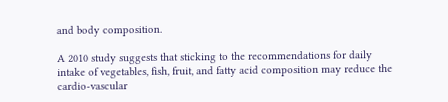and body composition.

A 2010 study suggests that sticking to the recommendations for daily intake of vegetables, fish, fruit, and fatty acid composition may reduce the cardio-vascular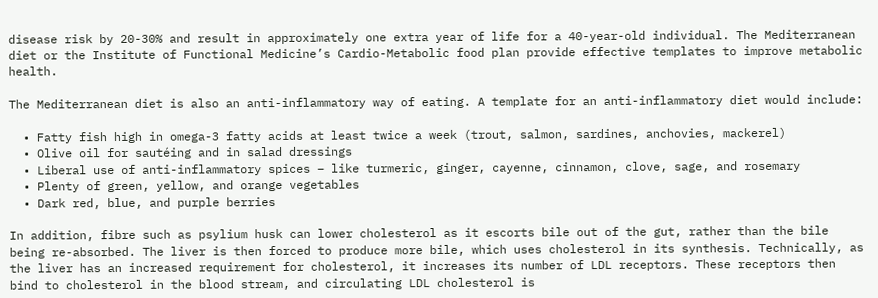disease risk by 20-30% and result in approximately one extra year of life for a 40-year-old individual. The Mediterranean diet or the Institute of Functional Medicine’s Cardio-Metabolic food plan provide effective templates to improve metabolic health.

The Mediterranean diet is also an anti-inflammatory way of eating. A template for an anti-inflammatory diet would include:

  • Fatty fish high in omega-3 fatty acids at least twice a week (trout, salmon, sardines, anchovies, mackerel)
  • Olive oil for sautéing and in salad dressings
  • Liberal use of anti-inflammatory spices – like turmeric, ginger, cayenne, cinnamon, clove, sage, and rosemary
  • Plenty of green, yellow, and orange vegetables
  • Dark red, blue, and purple berries

In addition, fibre such as psylium husk can lower cholesterol as it escorts bile out of the gut, rather than the bile being re-absorbed. The liver is then forced to produce more bile, which uses cholesterol in its synthesis. Technically, as the liver has an increased requirement for cholesterol, it increases its number of LDL receptors. These receptors then bind to cholesterol in the blood stream, and circulating LDL cholesterol is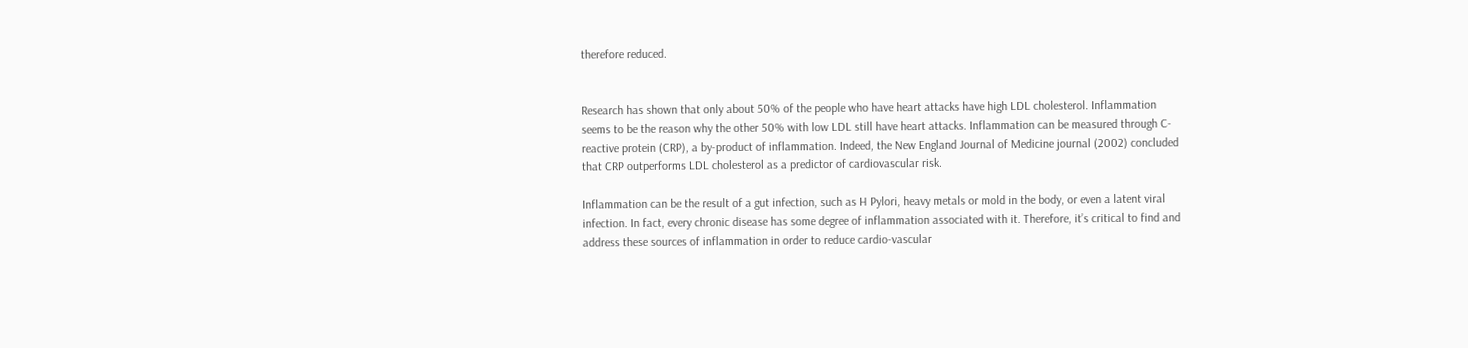therefore reduced.


Research has shown that only about 50% of the people who have heart attacks have high LDL cholesterol. Inflammation seems to be the reason why the other 50% with low LDL still have heart attacks. Inflammation can be measured through C-reactive protein (CRP), a by-product of inflammation. Indeed, the New England Journal of Medicine journal (2002) concluded that CRP outperforms LDL cholesterol as a predictor of cardiovascular risk.

Inflammation can be the result of a gut infection, such as H Pylori, heavy metals or mold in the body, or even a latent viral infection. In fact, every chronic disease has some degree of inflammation associated with it. Therefore, it’s critical to find and address these sources of inflammation in order to reduce cardio-vascular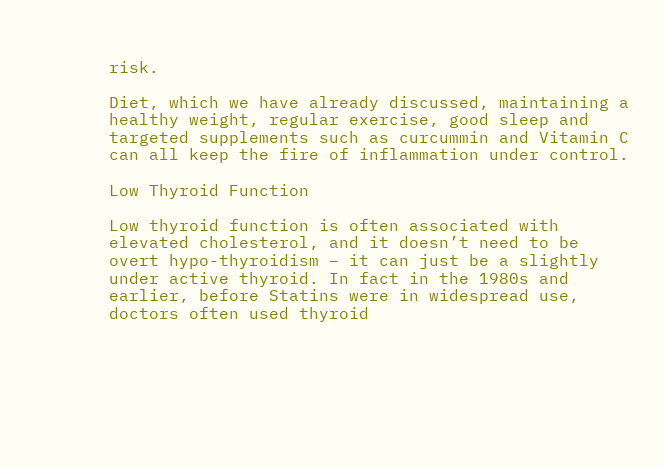risk.

Diet, which we have already discussed, maintaining a healthy weight, regular exercise, good sleep and targeted supplements such as curcummin and Vitamin C can all keep the fire of inflammation under control.

Low Thyroid Function

Low thyroid function is often associated with elevated cholesterol, and it doesn’t need to be overt hypo-thyroidism – it can just be a slightly under active thyroid. In fact in the 1980s and earlier, before Statins were in widespread use, doctors often used thyroid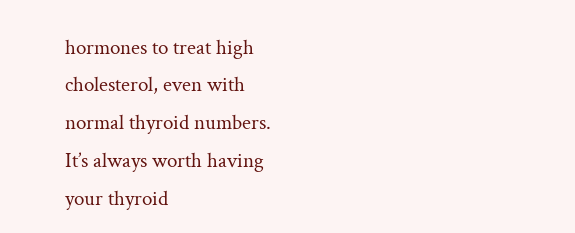hormones to treat high cholesterol, even with normal thyroid numbers. It’s always worth having your thyroid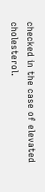checked in the case of elevated cholesterol.